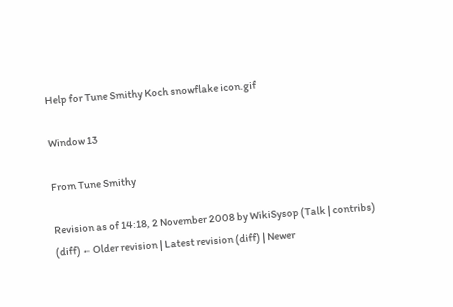Help for Tune Smithy Koch snowflake icon.gif

Window 13

From Tune Smithy

Revision as of 14:18, 2 November 2008 by WikiSysop (Talk | contribs)
(diff) ← Older revision | Latest revision (diff) | Newer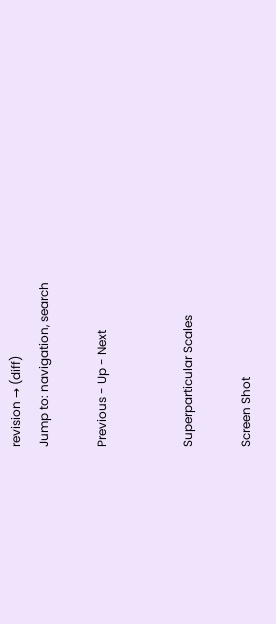revision → (diff)
Jump to: navigation, search

Previous - Up - Next


Superparticular Scales

Screen Shot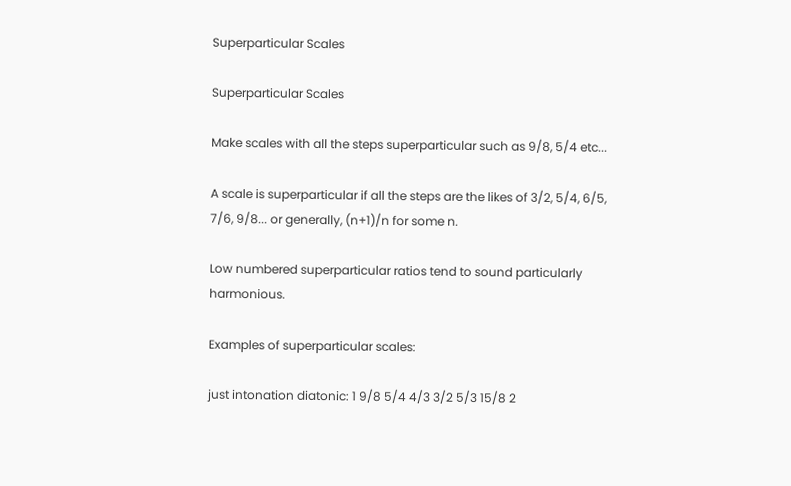Superparticular Scales

Superparticular Scales

Make scales with all the steps superparticular such as 9/8, 5/4 etc...

A scale is superparticular if all the steps are the likes of 3/2, 5/4, 6/5, 7/6, 9/8... or generally, (n+1)/n for some n.

Low numbered superparticular ratios tend to sound particularly harmonious.

Examples of superparticular scales:

just intonation diatonic: 1 9/8 5/4 4/3 3/2 5/3 15/8 2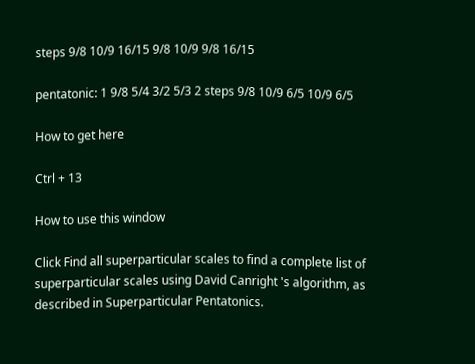steps 9/8 10/9 16/15 9/8 10/9 9/8 16/15

pentatonic: 1 9/8 5/4 3/2 5/3 2 steps 9/8 10/9 6/5 10/9 6/5

How to get here

Ctrl + 13

How to use this window

Click Find all superparticular scales to find a complete list of superparticular scales using David Canright 's algorithm, as described in Superparticular Pentatonics.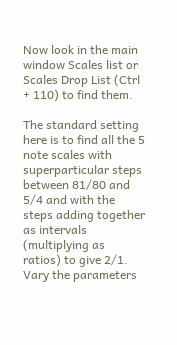Now look in the main window Scales list or Scales Drop List (Ctrl + 110) to find them.

The standard setting here is to find all the 5 note scales with superparticular steps between 81/80 and 5/4 and with the steps adding together as intervals (multiplying as ratios) to give 2/1. Vary the parameters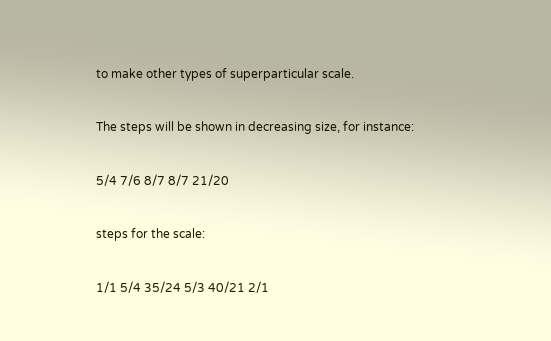to make other types of superparticular scale.

The steps will be shown in decreasing size, for instance:

5/4 7/6 8/7 8/7 21/20

steps for the scale:

1/1 5/4 35/24 5/3 40/21 2/1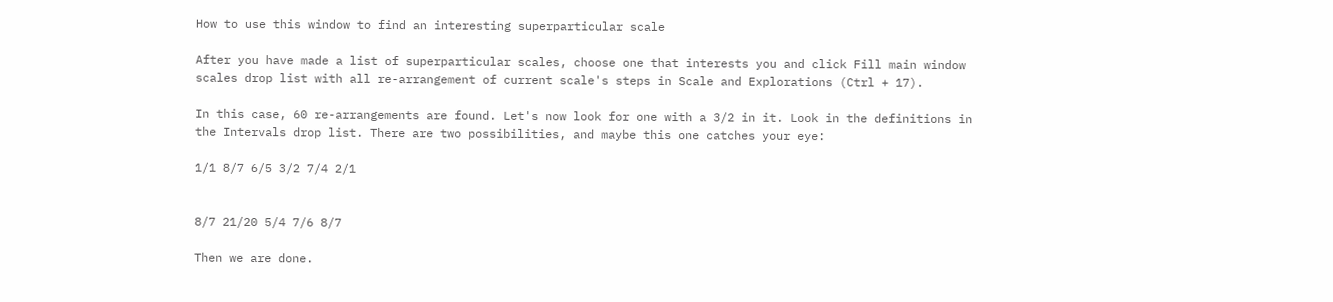How to use this window to find an interesting superparticular scale

After you have made a list of superparticular scales, choose one that interests you and click Fill main window scales drop list with all re-arrangement of current scale's steps in Scale and Explorations (Ctrl + 17).

In this case, 60 re-arrangements are found. Let's now look for one with a 3/2 in it. Look in the definitions in the Intervals drop list. There are two possibilities, and maybe this one catches your eye:

1/1 8/7 6/5 3/2 7/4 2/1


8/7 21/20 5/4 7/6 8/7

Then we are done.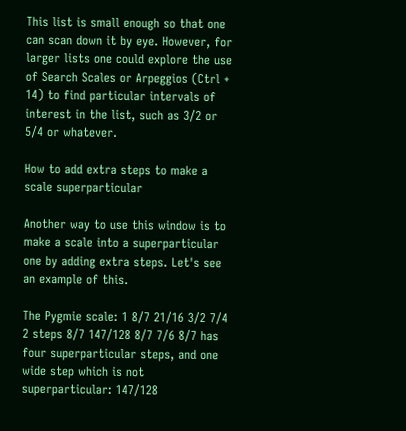This list is small enough so that one can scan down it by eye. However, for larger lists one could explore the use of Search Scales or Arpeggios (Ctrl + 14) to find particular intervals of interest in the list, such as 3/2 or 5/4 or whatever.

How to add extra steps to make a scale superparticular

Another way to use this window is to make a scale into a superparticular one by adding extra steps. Let's see an example of this.

The Pygmie scale: 1 8/7 21/16 3/2 7/4 2 steps 8/7 147/128 8/7 7/6 8/7 has four superparticular steps, and one wide step which is not superparticular: 147/128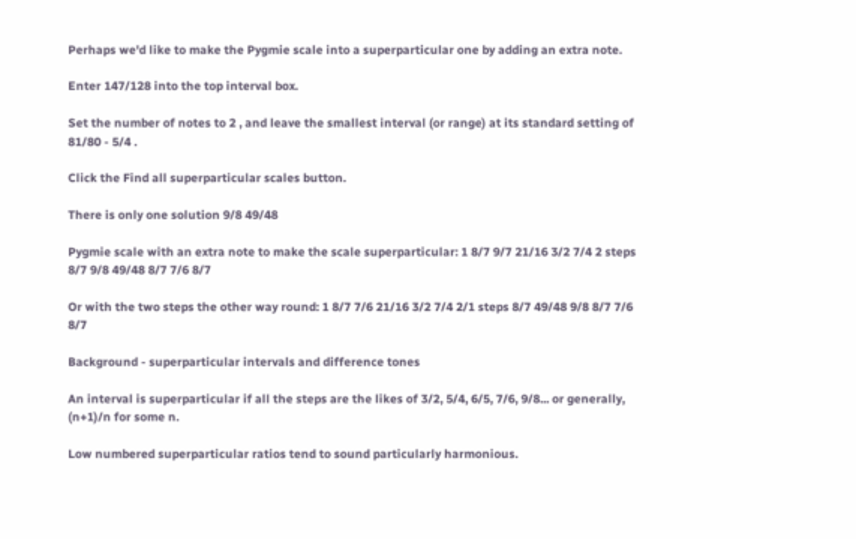Perhaps we'd like to make the Pygmie scale into a superparticular one by adding an extra note.

Enter 147/128 into the top interval box.

Set the number of notes to 2 , and leave the smallest interval (or range) at its standard setting of 81/80 - 5/4 .

Click the Find all superparticular scales button.

There is only one solution 9/8 49/48

Pygmie scale with an extra note to make the scale superparticular: 1 8/7 9/7 21/16 3/2 7/4 2 steps 8/7 9/8 49/48 8/7 7/6 8/7

Or with the two steps the other way round: 1 8/7 7/6 21/16 3/2 7/4 2/1 steps 8/7 49/48 9/8 8/7 7/6 8/7

Background - superparticular intervals and difference tones

An interval is superparticular if all the steps are the likes of 3/2, 5/4, 6/5, 7/6, 9/8... or generally, (n+1)/n for some n.

Low numbered superparticular ratios tend to sound particularly harmonious.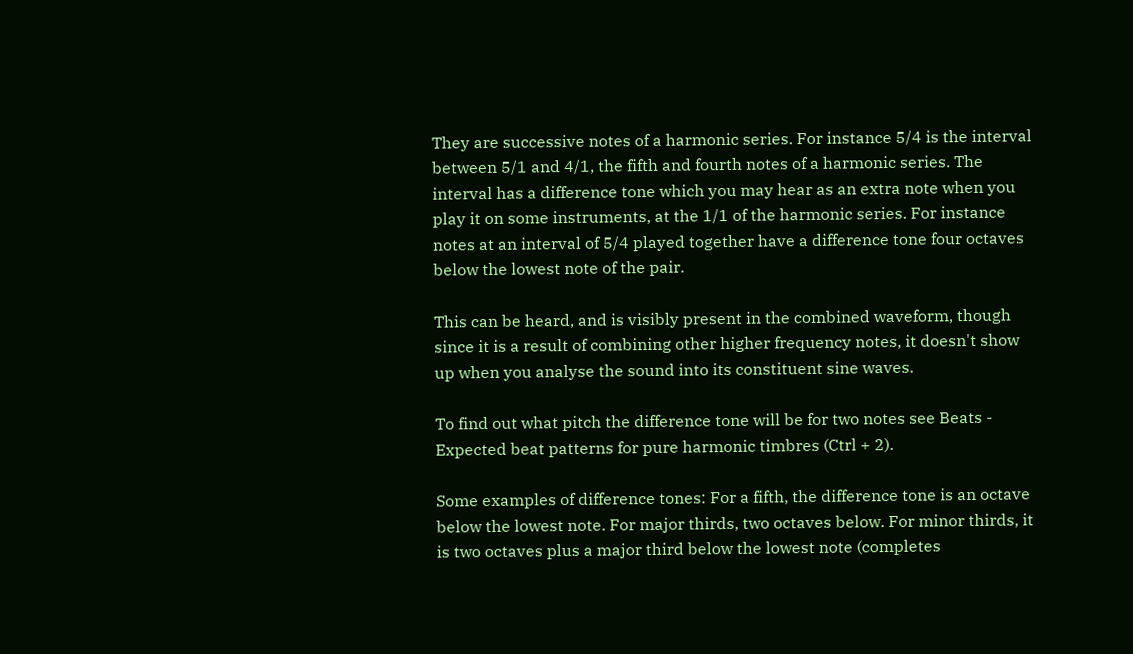They are successive notes of a harmonic series. For instance 5/4 is the interval between 5/1 and 4/1, the fifth and fourth notes of a harmonic series. The interval has a difference tone which you may hear as an extra note when you play it on some instruments, at the 1/1 of the harmonic series. For instance notes at an interval of 5/4 played together have a difference tone four octaves below the lowest note of the pair.

This can be heard, and is visibly present in the combined waveform, though since it is a result of combining other higher frequency notes, it doesn't show up when you analyse the sound into its constituent sine waves.

To find out what pitch the difference tone will be for two notes see Beats - Expected beat patterns for pure harmonic timbres (Ctrl + 2).

Some examples of difference tones: For a fifth, the difference tone is an octave below the lowest note. For major thirds, two octaves below. For minor thirds, it is two octaves plus a major third below the lowest note (completes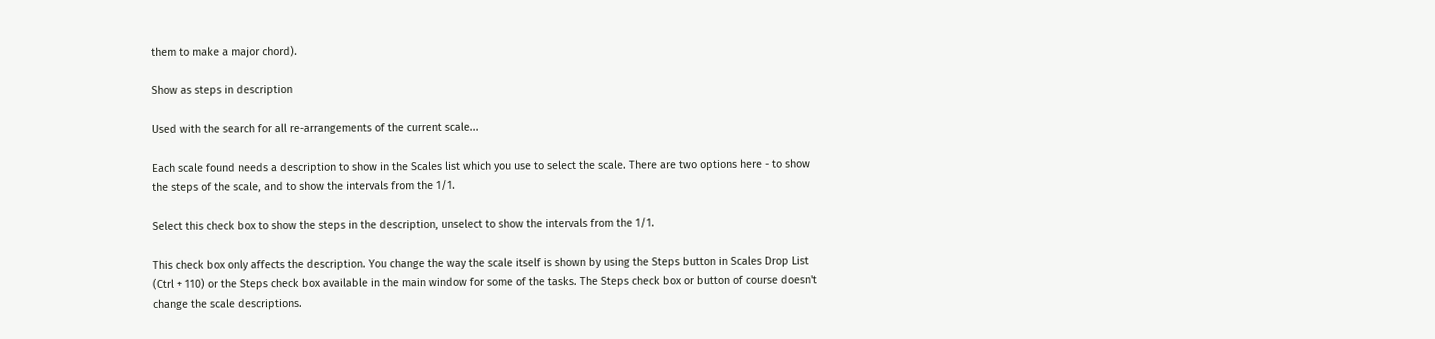them to make a major chord).

Show as steps in description

Used with the search for all re-arrangements of the current scale...

Each scale found needs a description to show in the Scales list which you use to select the scale. There are two options here - to show the steps of the scale, and to show the intervals from the 1/1.

Select this check box to show the steps in the description, unselect to show the intervals from the 1/1.

This check box only affects the description. You change the way the scale itself is shown by using the Steps button in Scales Drop List (Ctrl + 110) or the Steps check box available in the main window for some of the tasks. The Steps check box or button of course doesn't change the scale descriptions.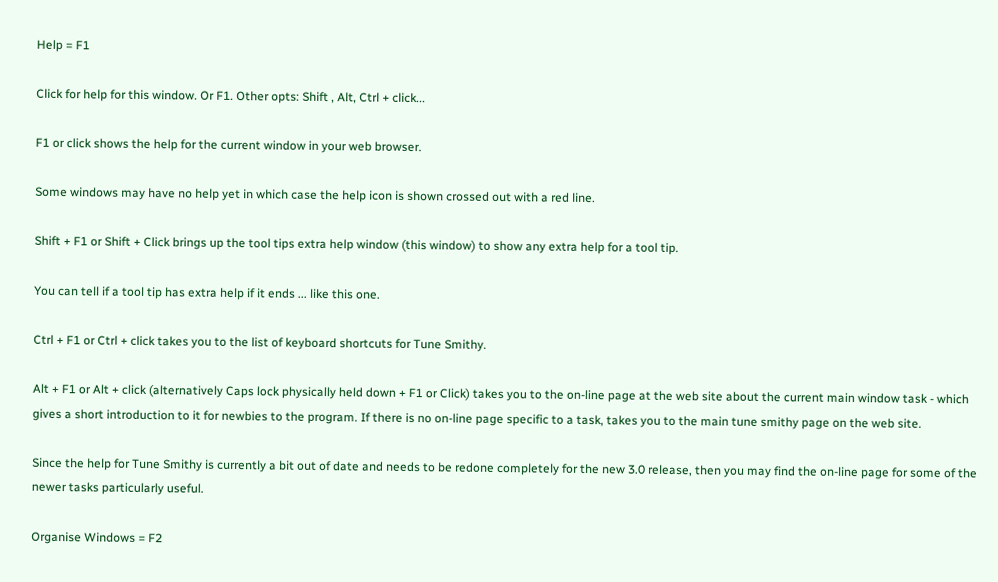Help = F1

Click for help for this window. Or F1. Other opts: Shift , Alt, Ctrl + click...

F1 or click shows the help for the current window in your web browser.

Some windows may have no help yet in which case the help icon is shown crossed out with a red line.

Shift + F1 or Shift + Click brings up the tool tips extra help window (this window) to show any extra help for a tool tip.

You can tell if a tool tip has extra help if it ends ... like this one.

Ctrl + F1 or Ctrl + click takes you to the list of keyboard shortcuts for Tune Smithy.

Alt + F1 or Alt + click (alternatively Caps lock physically held down + F1 or Click) takes you to the on-line page at the web site about the current main window task - which gives a short introduction to it for newbies to the program. If there is no on-line page specific to a task, takes you to the main tune smithy page on the web site.

Since the help for Tune Smithy is currently a bit out of date and needs to be redone completely for the new 3.0 release, then you may find the on-line page for some of the newer tasks particularly useful.

Organise Windows = F2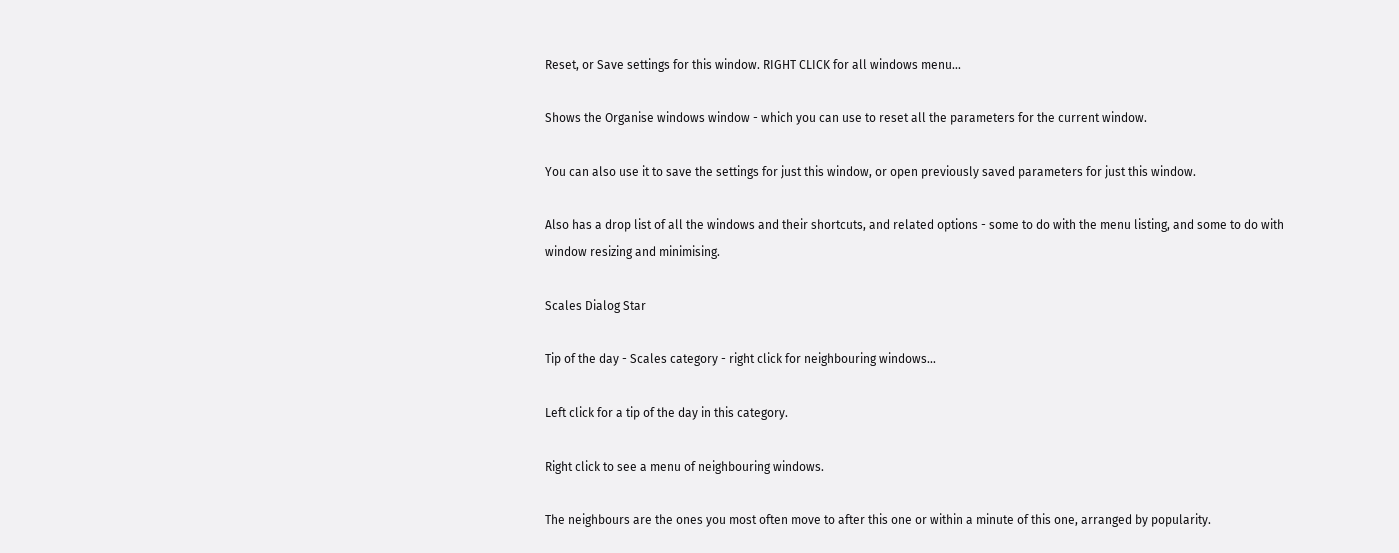Reset, or Save settings for this window. RIGHT CLICK for all windows menu...

Shows the Organise windows window - which you can use to reset all the parameters for the current window.

You can also use it to save the settings for just this window, or open previously saved parameters for just this window.

Also has a drop list of all the windows and their shortcuts, and related options - some to do with the menu listing, and some to do with window resizing and minimising.

Scales Dialog Star

Tip of the day - Scales category - right click for neighbouring windows...

Left click for a tip of the day in this category.

Right click to see a menu of neighbouring windows.

The neighbours are the ones you most often move to after this one or within a minute of this one, arranged by popularity.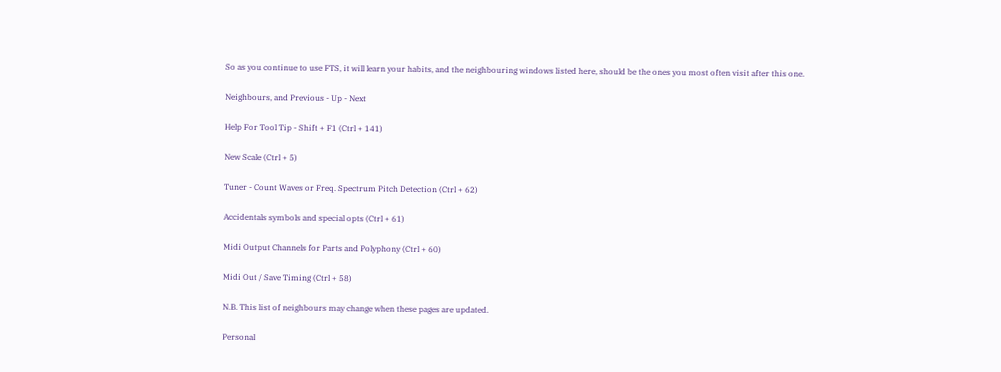So as you continue to use FTS, it will learn your habits, and the neighbouring windows listed here, should be the ones you most often visit after this one.

Neighbours, and Previous - Up - Next

Help For Tool Tip - Shift + F1 (Ctrl + 141)

New Scale (Ctrl + 5)

Tuner - Count Waves or Freq. Spectrum Pitch Detection (Ctrl + 62)

Accidentals symbols and special opts (Ctrl + 61)

Midi Output Channels for Parts and Polyphony (Ctrl + 60)

Midi Out / Save Timing (Ctrl + 58)

N.B. This list of neighbours may change when these pages are updated.

Personal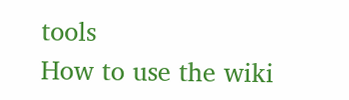tools
How to use the wiki